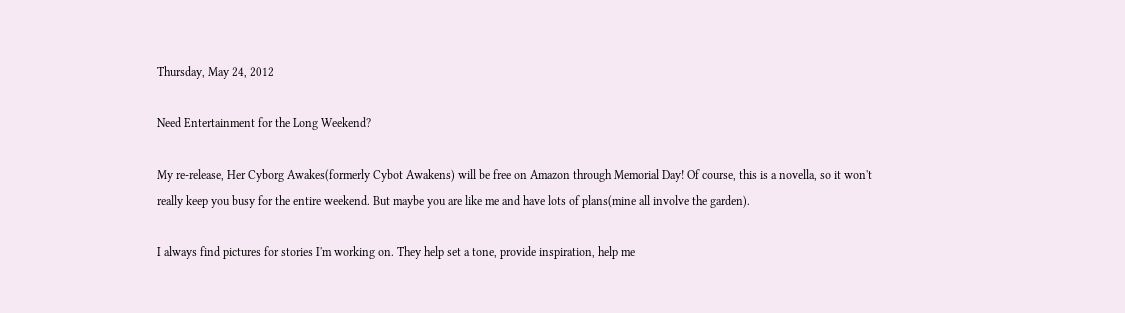Thursday, May 24, 2012

Need Entertainment for the Long Weekend?

My re-release, Her Cyborg Awakes(formerly Cybot Awakens) will be free on Amazon through Memorial Day! Of course, this is a novella, so it won't really keep you busy for the entire weekend. But maybe you are like me and have lots of plans(mine all involve the garden).

I always find pictures for stories I'm working on. They help set a tone, provide inspiration, help me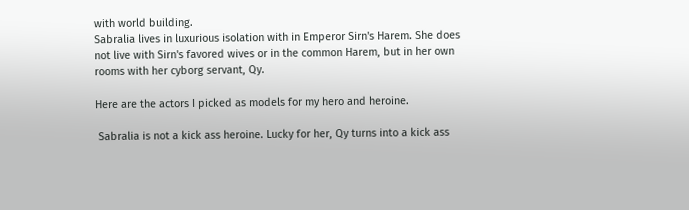with world building.
Sabralia lives in luxurious isolation with in Emperor Sirn's Harem. She does not live with Sirn's favored wives or in the common Harem, but in her own rooms with her cyborg servant, Qy.

Here are the actors I picked as models for my hero and heroine.

 Sabralia is not a kick ass heroine. Lucky for her, Qy turns into a kick ass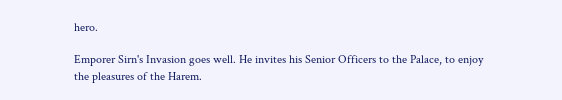hero.

Emporer Sirn's Invasion goes well. He invites his Senior Officers to the Palace, to enjoy the pleasures of the Harem.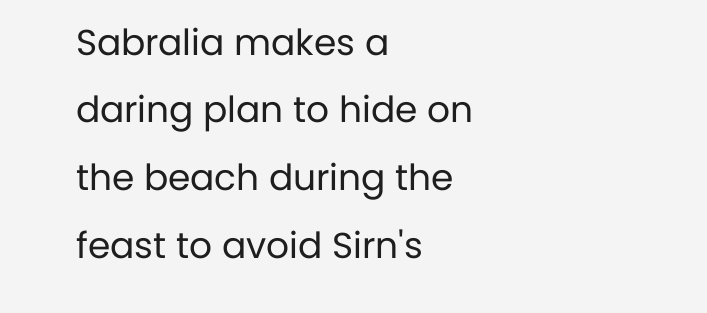Sabralia makes a daring plan to hide on the beach during the feast to avoid Sirn's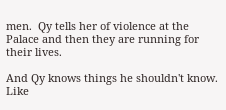men.  Qy tells her of violence at the Palace and then they are running for their lives.

And Qy knows things he shouldn't know. Like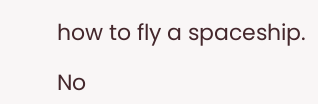how to fly a spaceship.

No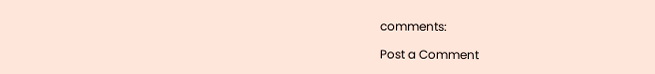comments:

Post a Comment